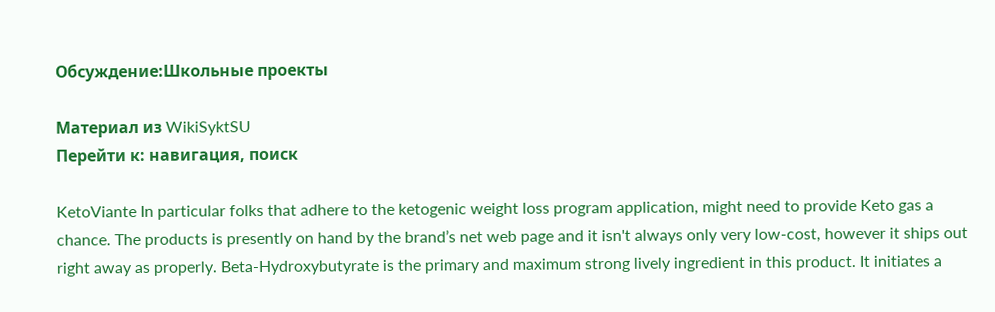Обсуждение:Школьные проекты

Материал из WikiSyktSU
Перейти к: навигация, поиск

KetoViante In particular folks that adhere to the ketogenic weight loss program application, might need to provide Keto gas a chance. The products is presently on hand by the brand’s net web page and it isn't always only very low-cost, however it ships out right away as properly. Beta-Hydroxybutyrate is the primary and maximum strong lively ingredient in this product. It initiates a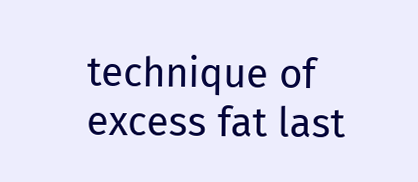technique of excess fat last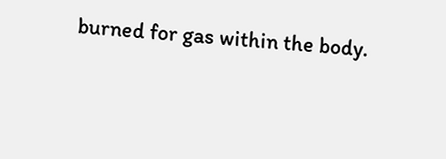burned for gas within the body.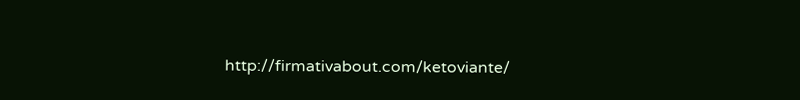http://firmativabout.com/ketoviante/